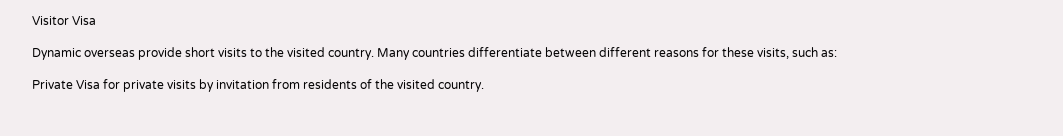Visitor Visa

Dynamic overseas provide short visits to the visited country. Many countries differentiate between different reasons for these visits, such as:

Private Visa for private visits by invitation from residents of the visited country.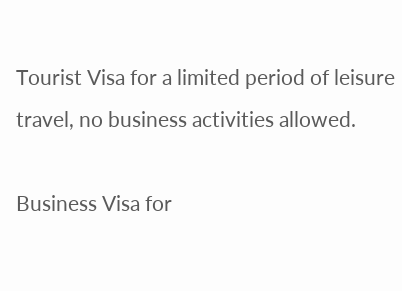Tourist Visa for a limited period of leisure travel, no business activities allowed.

Business Visa for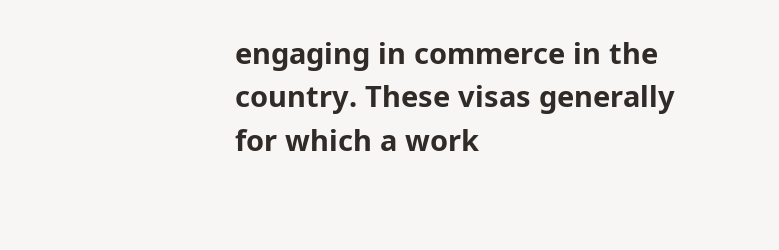engaging in commerce in the country. These visas generally for which a work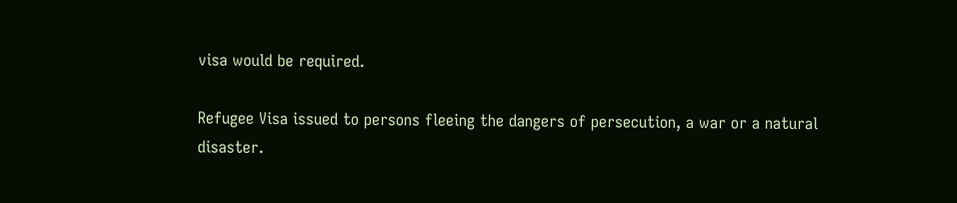visa would be required.

Refugee Visa issued to persons fleeing the dangers of persecution, a war or a natural disaster.